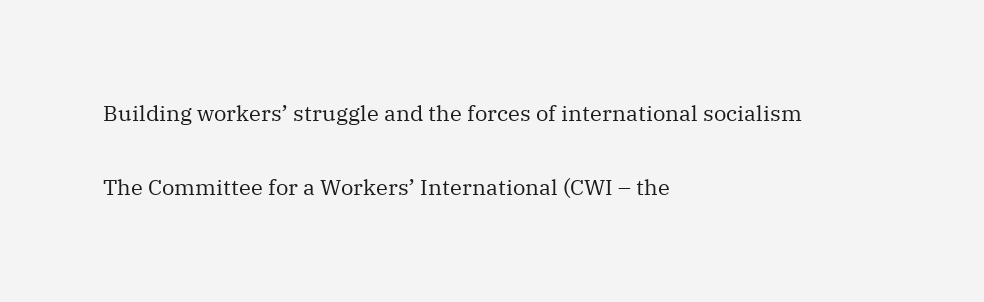Building workers’ struggle and the forces of international socialism

The Committee for a Workers’ International (CWI – the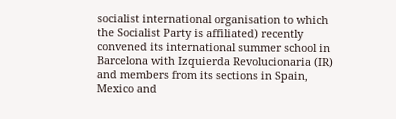socialist international organisation to which the Socialist Party is affiliated) recently convened its international summer school in Barcelona with Izquierda Revolucionaria (IR) and members from its sections in Spain, Mexico and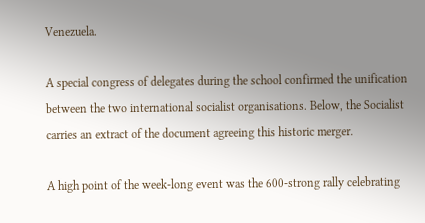Venezuela.

A special congress of delegates during the school confirmed the unification between the two international socialist organisations. Below, the Socialist carries an extract of the document agreeing this historic merger.

A high point of the week-long event was the 600-strong rally celebrating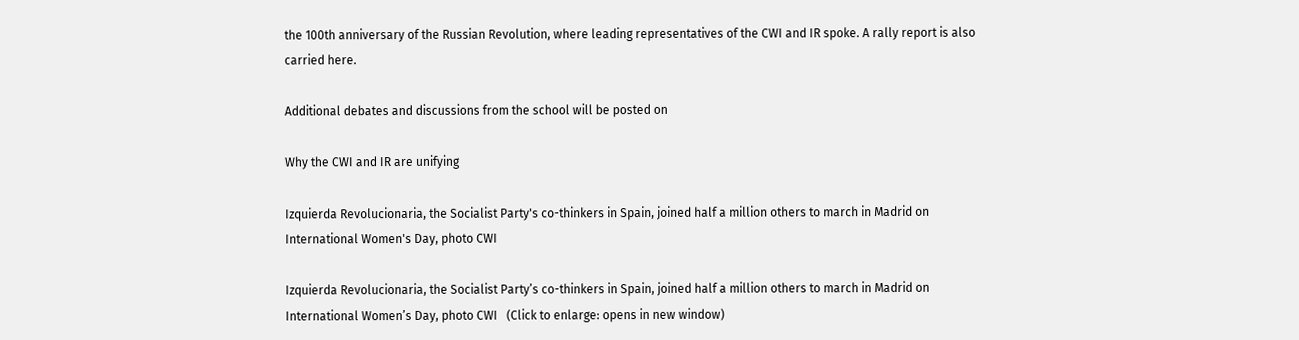the 100th anniversary of the Russian Revolution, where leading representatives of the CWI and IR spoke. A rally report is also carried here.

Additional debates and discussions from the school will be posted on

Why the CWI and IR are unifying

Izquierda Revolucionaria, the Socialist Party's co-thinkers in Spain, joined half a million others to march in Madrid on International Women's Day, photo CWI

Izquierda Revolucionaria, the Socialist Party’s co-thinkers in Spain, joined half a million others to march in Madrid on International Women’s Day, photo CWI   (Click to enlarge: opens in new window)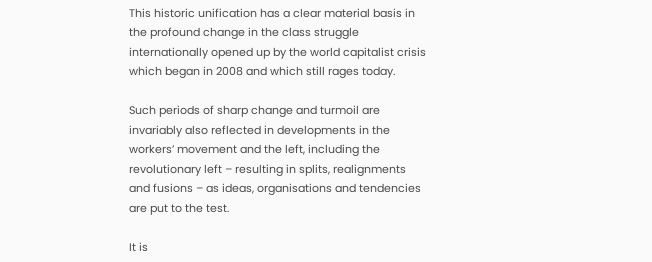This historic unification has a clear material basis in the profound change in the class struggle internationally opened up by the world capitalist crisis which began in 2008 and which still rages today.

Such periods of sharp change and turmoil are invariably also reflected in developments in the workers’ movement and the left, including the revolutionary left – resulting in splits, realignments and fusions – as ideas, organisations and tendencies are put to the test.

It is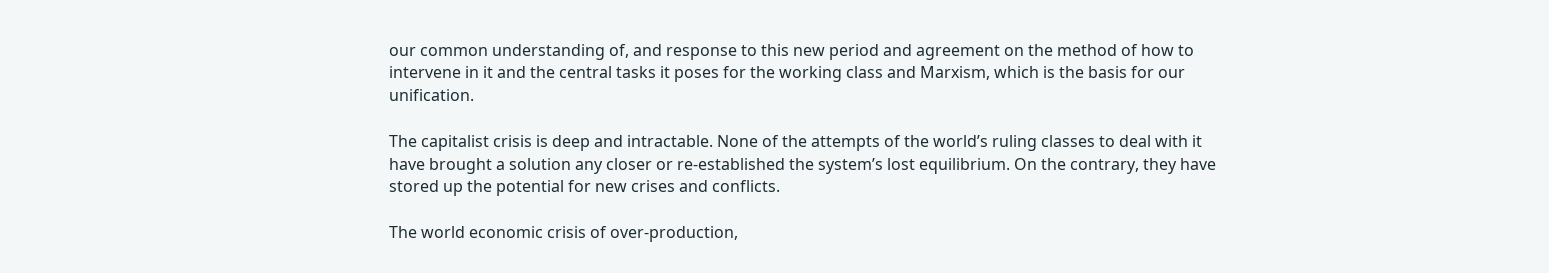our common understanding of, and response to this new period and agreement on the method of how to intervene in it and the central tasks it poses for the working class and Marxism, which is the basis for our unification.

The capitalist crisis is deep and intractable. None of the attempts of the world’s ruling classes to deal with it have brought a solution any closer or re-established the system’s lost equilibrium. On the contrary, they have stored up the potential for new crises and conflicts.

The world economic crisis of over-production,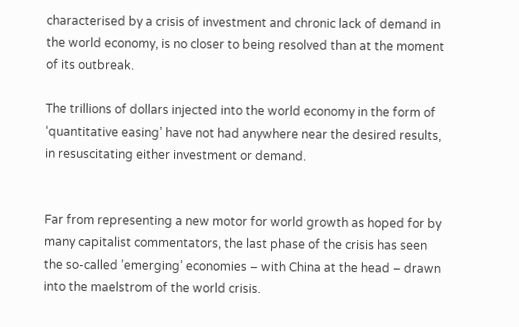characterised by a crisis of investment and chronic lack of demand in the world economy, is no closer to being resolved than at the moment of its outbreak.

The trillions of dollars injected into the world economy in the form of ‘quantitative easing’ have not had anywhere near the desired results, in resuscitating either investment or demand.


Far from representing a new motor for world growth as hoped for by many capitalist commentators, the last phase of the crisis has seen the so-called ’emerging’ economies – with China at the head – drawn into the maelstrom of the world crisis.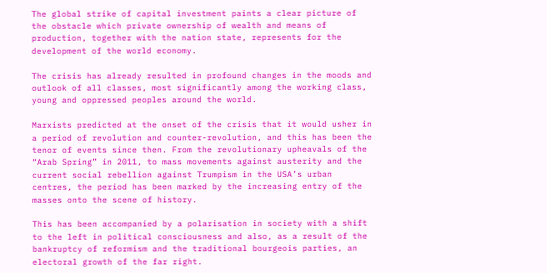The global strike of capital investment paints a clear picture of the obstacle which private ownership of wealth and means of production, together with the nation state, represents for the development of the world economy.

The crisis has already resulted in profound changes in the moods and outlook of all classes, most significantly among the working class, young and oppressed peoples around the world.

Marxists predicted at the onset of the crisis that it would usher in a period of revolution and counter-revolution, and this has been the tenor of events since then. From the revolutionary upheavals of the “Arab Spring” in 2011, to mass movements against austerity and the current social rebellion against Trumpism in the USA’s urban centres, the period has been marked by the increasing entry of the masses onto the scene of history.

This has been accompanied by a polarisation in society with a shift to the left in political consciousness and also, as a result of the bankruptcy of reformism and the traditional bourgeois parties, an electoral growth of the far right.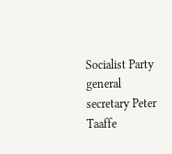Socialist Party general secretary Peter Taaffe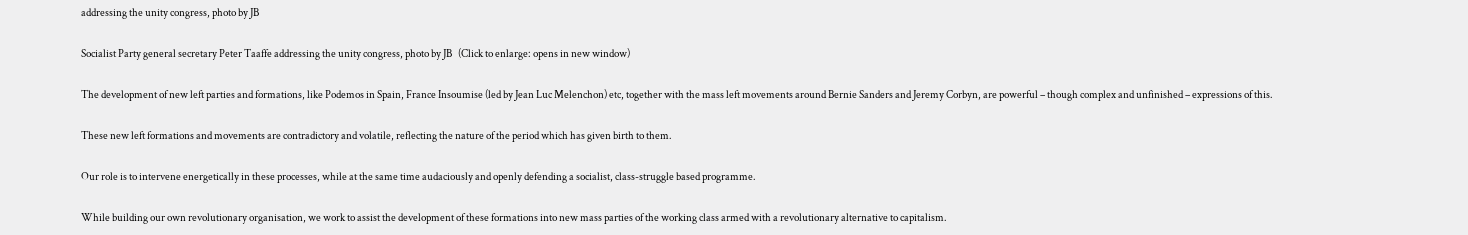addressing the unity congress, photo by JB

Socialist Party general secretary Peter Taaffe addressing the unity congress, photo by JB   (Click to enlarge: opens in new window)

The development of new left parties and formations, like Podemos in Spain, France Insoumise (led by Jean Luc Melenchon) etc, together with the mass left movements around Bernie Sanders and Jeremy Corbyn, are powerful – though complex and unfinished – expressions of this.

These new left formations and movements are contradictory and volatile, reflecting the nature of the period which has given birth to them.

Our role is to intervene energetically in these processes, while at the same time audaciously and openly defending a socialist, class-struggle based programme.

While building our own revolutionary organisation, we work to assist the development of these formations into new mass parties of the working class armed with a revolutionary alternative to capitalism.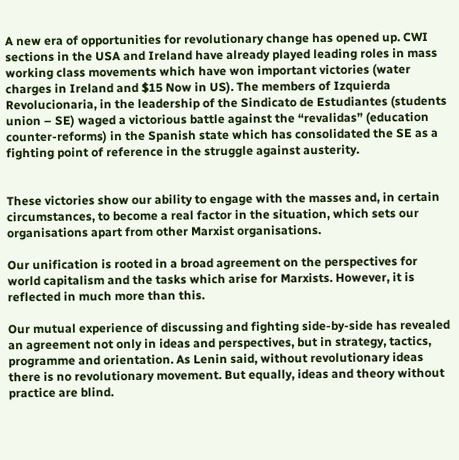A new era of opportunities for revolutionary change has opened up. CWI sections in the USA and Ireland have already played leading roles in mass working class movements which have won important victories (water charges in Ireland and $15 Now in US). The members of Izquierda Revolucionaria, in the leadership of the Sindicato de Estudiantes (students union – SE) waged a victorious battle against the “revalidas” (education counter-reforms) in the Spanish state which has consolidated the SE as a fighting point of reference in the struggle against austerity.


These victories show our ability to engage with the masses and, in certain circumstances, to become a real factor in the situation, which sets our organisations apart from other Marxist organisations.

Our unification is rooted in a broad agreement on the perspectives for world capitalism and the tasks which arise for Marxists. However, it is reflected in much more than this.

Our mutual experience of discussing and fighting side-by-side has revealed an agreement not only in ideas and perspectives, but in strategy, tactics, programme and orientation. As Lenin said, without revolutionary ideas there is no revolutionary movement. But equally, ideas and theory without practice are blind.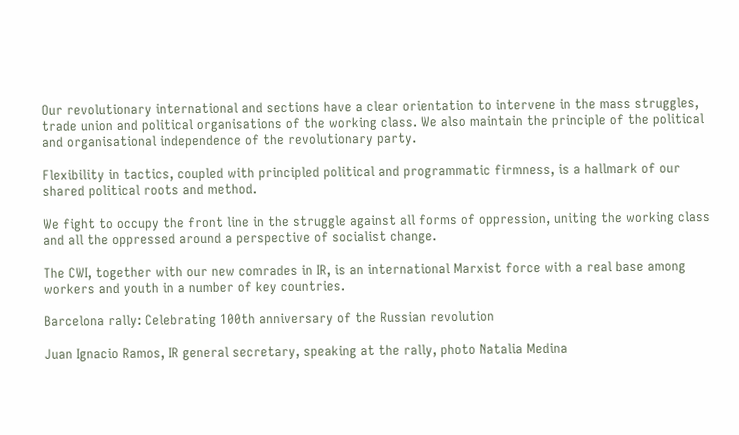Our revolutionary international and sections have a clear orientation to intervene in the mass struggles, trade union and political organisations of the working class. We also maintain the principle of the political and organisational independence of the revolutionary party.

Flexibility in tactics, coupled with principled political and programmatic firmness, is a hallmark of our shared political roots and method.

We fight to occupy the front line in the struggle against all forms of oppression, uniting the working class and all the oppressed around a perspective of socialist change.

The CWI, together with our new comrades in IR, is an international Marxist force with a real base among workers and youth in a number of key countries.

Barcelona rally: Celebrating 100th anniversary of the Russian revolution

Juan Ignacio Ramos, IR general secretary, speaking at the rally, photo Natalia Medina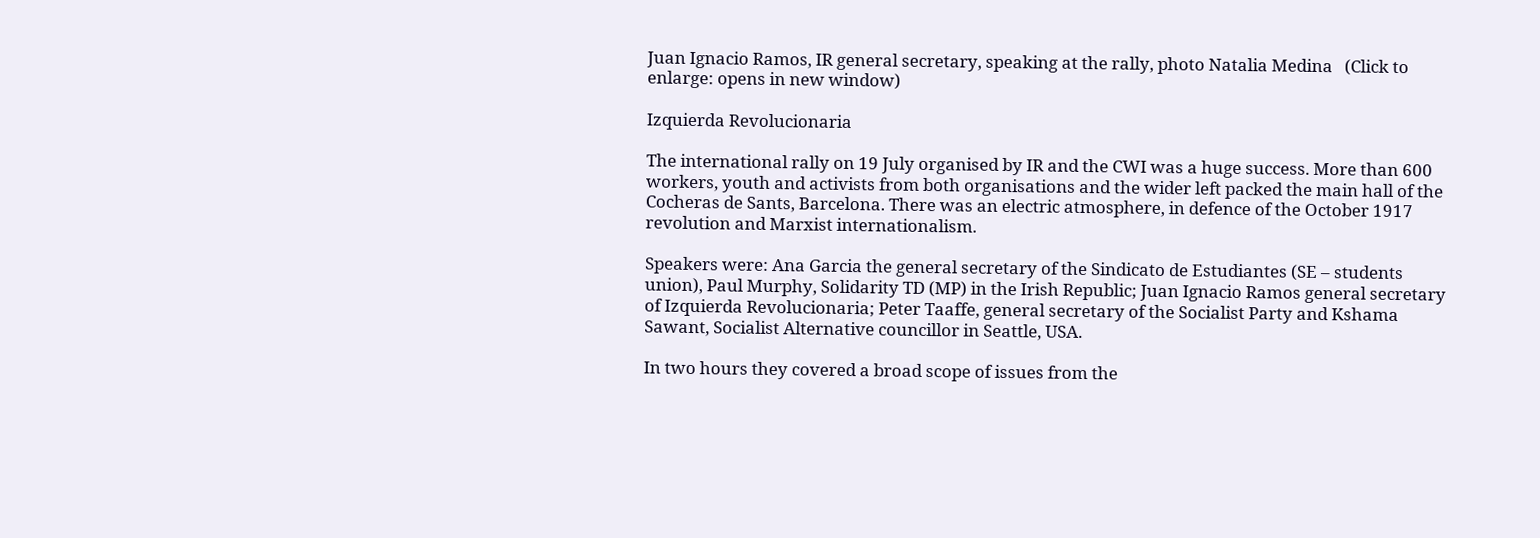Juan Ignacio Ramos, IR general secretary, speaking at the rally, photo Natalia Medina   (Click to enlarge: opens in new window)

Izquierda Revolucionaria

The international rally on 19 July organised by IR and the CWI was a huge success. More than 600 workers, youth and activists from both organisations and the wider left packed the main hall of the Cocheras de Sants, Barcelona. There was an electric atmosphere, in defence of the October 1917 revolution and Marxist internationalism.

Speakers were: Ana Garcia the general secretary of the Sindicato de Estudiantes (SE – students union), Paul Murphy, Solidarity TD (MP) in the Irish Republic; Juan Ignacio Ramos general secretary of Izquierda Revolucionaria; Peter Taaffe, general secretary of the Socialist Party and Kshama Sawant, Socialist Alternative councillor in Seattle, USA.

In two hours they covered a broad scope of issues from the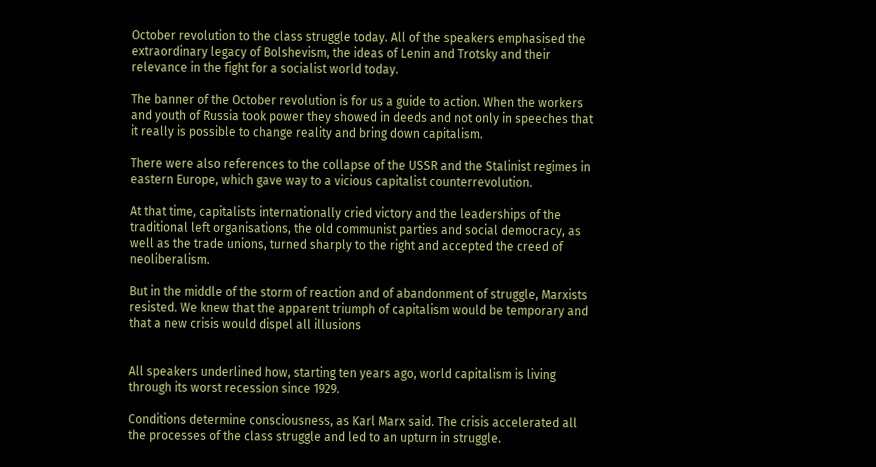October revolution to the class struggle today. All of the speakers emphasised the extraordinary legacy of Bolshevism, the ideas of Lenin and Trotsky and their relevance in the fight for a socialist world today.

The banner of the October revolution is for us a guide to action. When the workers and youth of Russia took power they showed in deeds and not only in speeches that it really is possible to change reality and bring down capitalism.

There were also references to the collapse of the USSR and the Stalinist regimes in eastern Europe, which gave way to a vicious capitalist counterrevolution.

At that time, capitalists internationally cried victory and the leaderships of the traditional left organisations, the old communist parties and social democracy, as well as the trade unions, turned sharply to the right and accepted the creed of neoliberalism.

But in the middle of the storm of reaction and of abandonment of struggle, Marxists resisted. We knew that the apparent triumph of capitalism would be temporary and that a new crisis would dispel all illusions


All speakers underlined how, starting ten years ago, world capitalism is living through its worst recession since 1929.

Conditions determine consciousness, as Karl Marx said. The crisis accelerated all the processes of the class struggle and led to an upturn in struggle.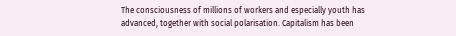The consciousness of millions of workers and especially youth has advanced, together with social polarisation. Capitalism has been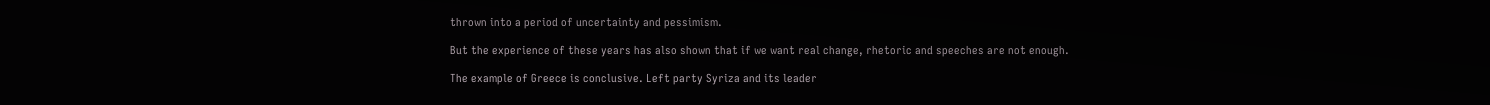thrown into a period of uncertainty and pessimism.

But the experience of these years has also shown that if we want real change, rhetoric and speeches are not enough.

The example of Greece is conclusive. Left party Syriza and its leader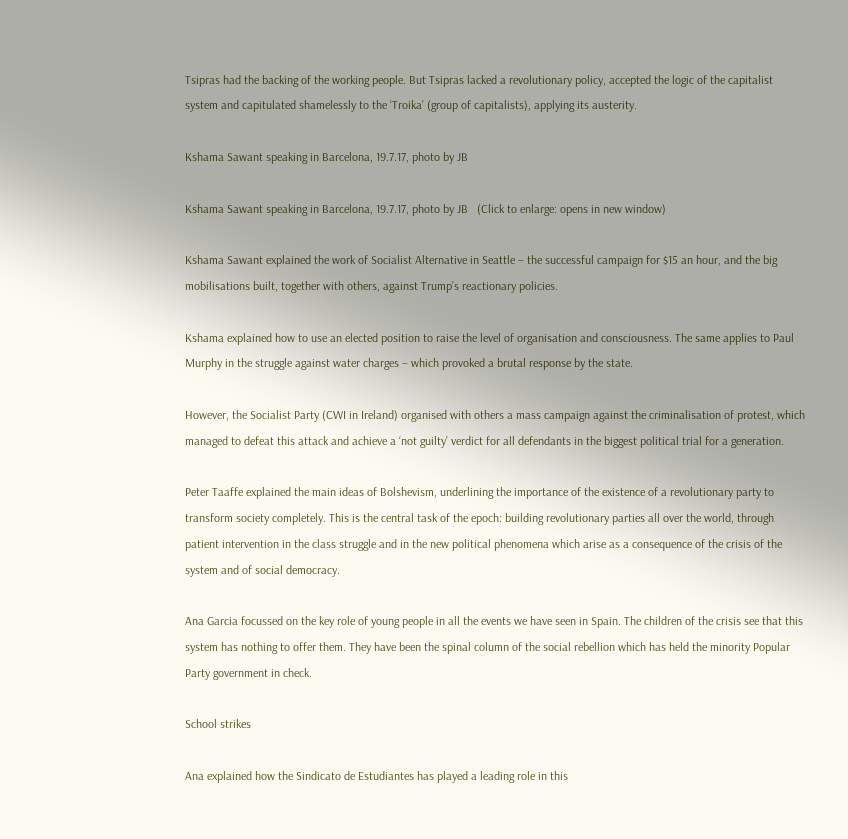Tsipras had the backing of the working people. But Tsipras lacked a revolutionary policy, accepted the logic of the capitalist system and capitulated shamelessly to the ‘Troika’ (group of capitalists), applying its austerity.

Kshama Sawant speaking in Barcelona, 19.7.17, photo by JB

Kshama Sawant speaking in Barcelona, 19.7.17, photo by JB   (Click to enlarge: opens in new window)

Kshama Sawant explained the work of Socialist Alternative in Seattle – the successful campaign for $15 an hour, and the big mobilisations built, together with others, against Trump’s reactionary policies.

Kshama explained how to use an elected position to raise the level of organisation and consciousness. The same applies to Paul Murphy in the struggle against water charges – which provoked a brutal response by the state.

However, the Socialist Party (CWI in Ireland) organised with others a mass campaign against the criminalisation of protest, which managed to defeat this attack and achieve a ‘not guilty’ verdict for all defendants in the biggest political trial for a generation.

Peter Taaffe explained the main ideas of Bolshevism, underlining the importance of the existence of a revolutionary party to transform society completely. This is the central task of the epoch: building revolutionary parties all over the world, through patient intervention in the class struggle and in the new political phenomena which arise as a consequence of the crisis of the system and of social democracy.

Ana Garcia focussed on the key role of young people in all the events we have seen in Spain. The children of the crisis see that this system has nothing to offer them. They have been the spinal column of the social rebellion which has held the minority Popular Party government in check.

School strikes

Ana explained how the Sindicato de Estudiantes has played a leading role in this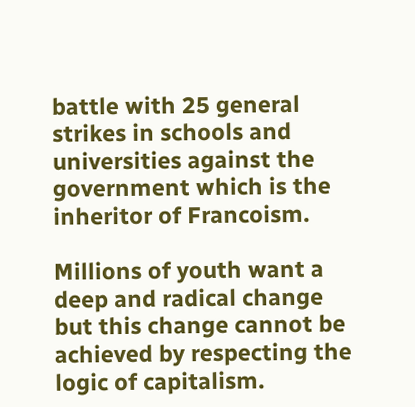battle with 25 general strikes in schools and universities against the government which is the inheritor of Francoism.

Millions of youth want a deep and radical change but this change cannot be achieved by respecting the logic of capitalism.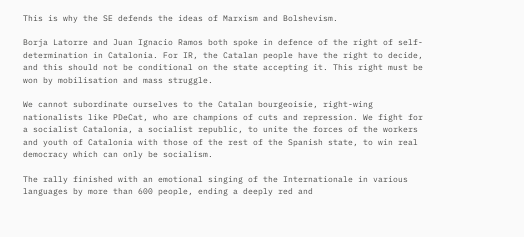This is why the SE defends the ideas of Marxism and Bolshevism.

Borja Latorre and Juan Ignacio Ramos both spoke in defence of the right of self-determination in Catalonia. For IR, the Catalan people have the right to decide, and this should not be conditional on the state accepting it. This right must be won by mobilisation and mass struggle.

We cannot subordinate ourselves to the Catalan bourgeoisie, right-wing nationalists like PDeCat, who are champions of cuts and repression. We fight for a socialist Catalonia, a socialist republic, to unite the forces of the workers and youth of Catalonia with those of the rest of the Spanish state, to win real democracy which can only be socialism.

The rally finished with an emotional singing of the Internationale in various languages by more than 600 people, ending a deeply red and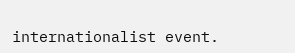internationalist event.